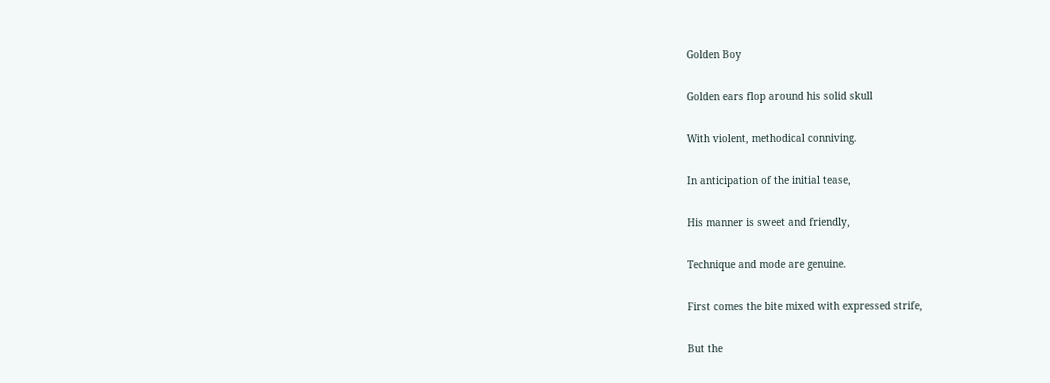Golden Boy

Golden ears flop around his solid skull

With violent, methodical conniving.

In anticipation of the initial tease,

His manner is sweet and friendly,

Technique and mode are genuine.

First comes the bite mixed with expressed strife,

But the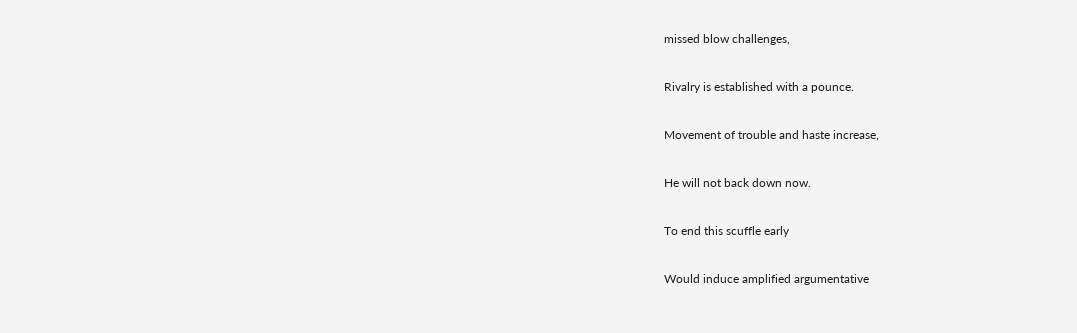missed blow challenges,

Rivalry is established with a pounce.

Movement of trouble and haste increase,

He will not back down now.

To end this scuffle early

Would induce amplified argumentative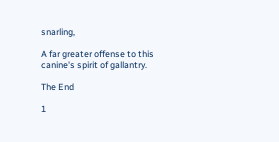snarling,

A far greater offense to this canine's spirit of gallantry.

The End

1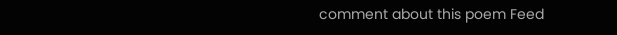comment about this poem Feed